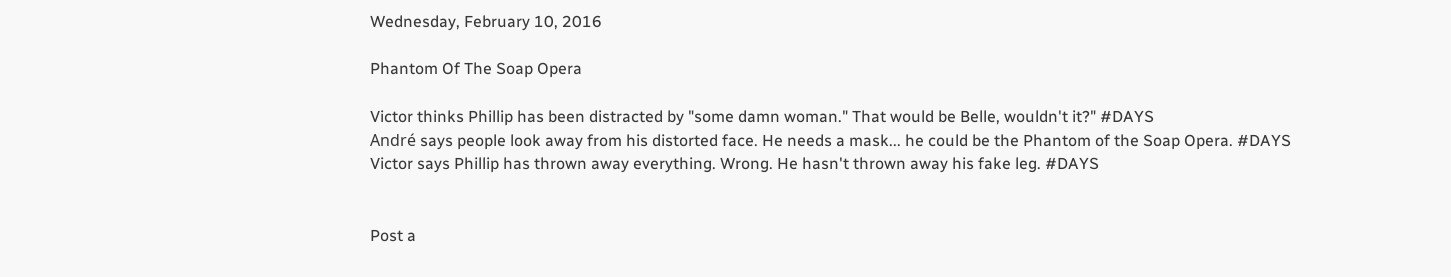Wednesday, February 10, 2016

Phantom Of The Soap Opera

Victor thinks Phillip has been distracted by "some damn woman." That would be Belle, wouldn't it?" #DAYS
André says people look away from his distorted face. He needs a mask... he could be the Phantom of the Soap Opera. #DAYS
Victor says Phillip has thrown away everything. Wrong. He hasn't thrown away his fake leg. #DAYS


Post a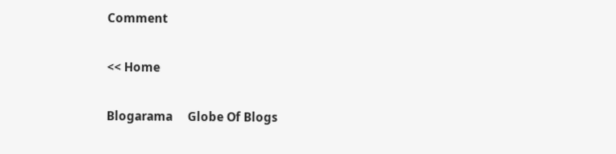Comment

<< Home

Blogarama     Globe Of Blogs